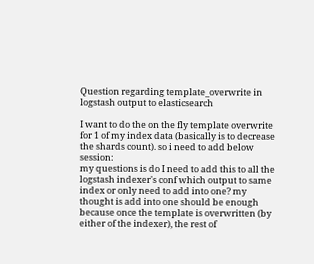Question regarding template_overwrite in logstash output to elasticsearch

I want to do the on the fly template overwrite for 1 of my index data (basically is to decrease the shards count). so i need to add below session:
my questions is do I need to add this to all the logstash indexer's conf which output to same index or only need to add into one? my thought is add into one should be enough because once the template is overwritten (by either of the indexer), the rest of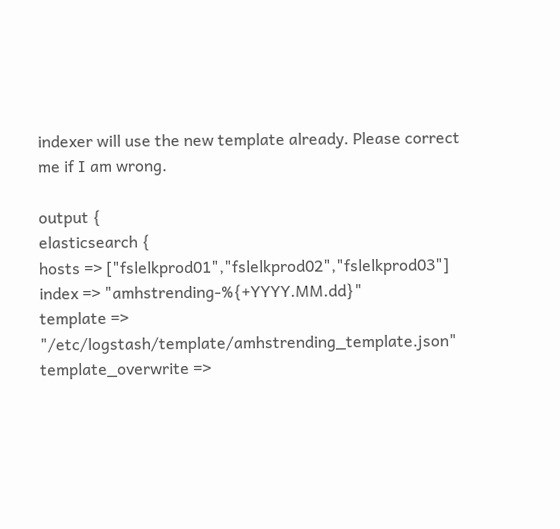indexer will use the new template already. Please correct me if I am wrong.

output {
elasticsearch {
hosts => ["fslelkprod01","fslelkprod02","fslelkprod03"]
index => "amhstrending-%{+YYYY.MM.dd}"
template => "/etc/logstash/template/amhstrending_template.json"
template_overwrite =>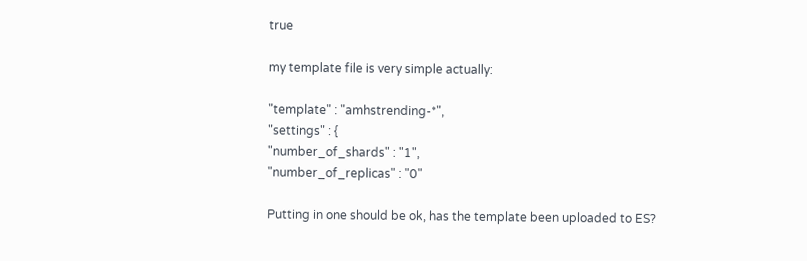true

my template file is very simple actually:

"template" : "amhstrending-*",
"settings" : {
"number_of_shards" : "1",
"number_of_replicas" : "0"

Putting in one should be ok, has the template been uploaded to ES?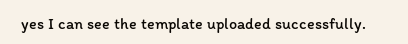yes I can see the template uploaded successfully.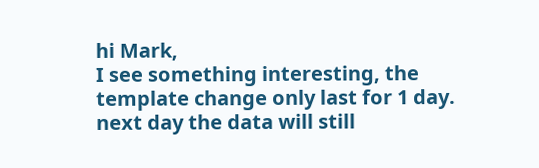hi Mark,
I see something interesting, the template change only last for 1 day. next day the data will still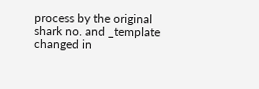process by the original shark no. and _template changed in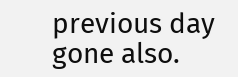previous day gone also.